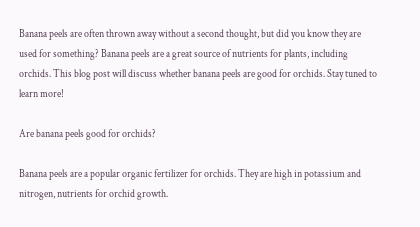Banana peels are often thrown away without a second thought, but did you know they are used for something? Banana peels are a great source of nutrients for plants, including orchids. This blog post will discuss whether banana peels are good for orchids. Stay tuned to learn more!

Are banana peels good for orchids?

Banana peels are a popular organic fertilizer for orchids. They are high in potassium and nitrogen, nutrients for orchid growth.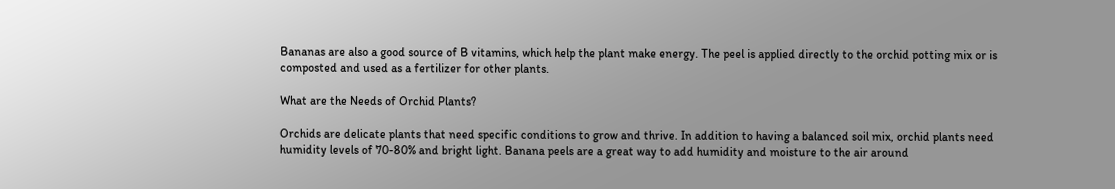Bananas are also a good source of B vitamins, which help the plant make energy. The peel is applied directly to the orchid potting mix or is composted and used as a fertilizer for other plants.

What are the Needs of Orchid Plants?

Orchids are delicate plants that need specific conditions to grow and thrive. In addition to having a balanced soil mix, orchid plants need humidity levels of 70-80% and bright light. Banana peels are a great way to add humidity and moisture to the air around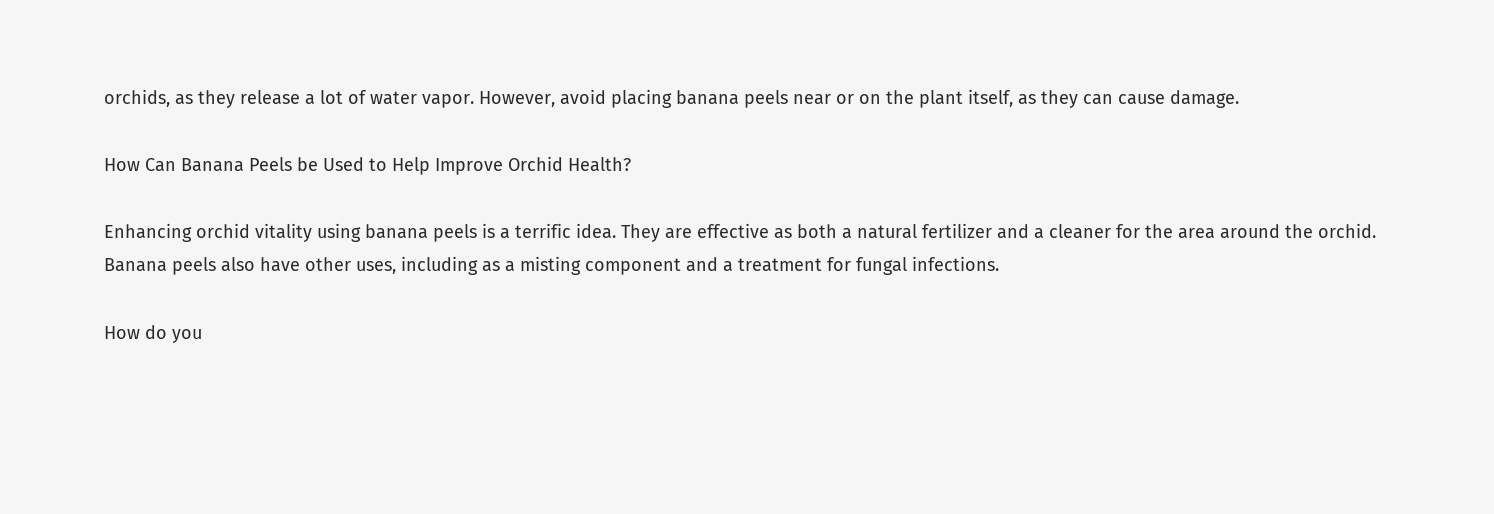orchids, as they release a lot of water vapor. However, avoid placing banana peels near or on the plant itself, as they can cause damage.

How Can Banana Peels be Used to Help Improve Orchid Health?

Enhancing orchid vitality using banana peels is a terrific idea. They are effective as both a natural fertilizer and a cleaner for the area around the orchid. Banana peels also have other uses, including as a misting component and a treatment for fungal infections.

How do you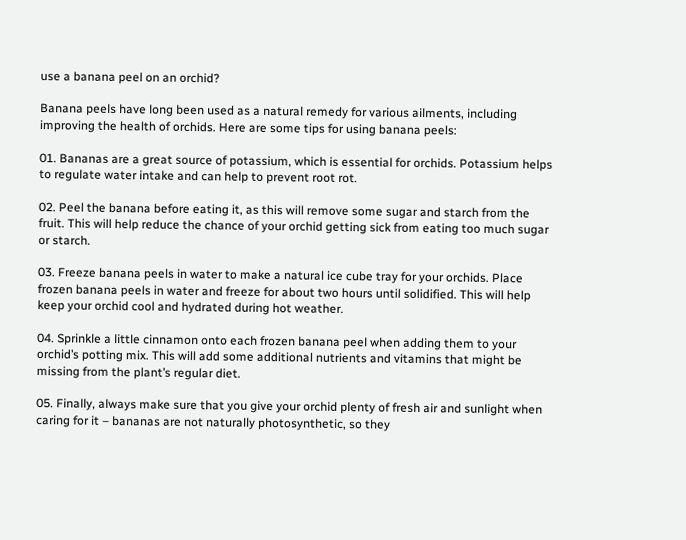use a banana peel on an orchid?

Banana peels have long been used as a natural remedy for various ailments, including improving the health of orchids. Here are some tips for using banana peels:

01. Bananas are a great source of potassium, which is essential for orchids. Potassium helps to regulate water intake and can help to prevent root rot.

02. Peel the banana before eating it, as this will remove some sugar and starch from the fruit. This will help reduce the chance of your orchid getting sick from eating too much sugar or starch.

03. Freeze banana peels in water to make a natural ice cube tray for your orchids. Place frozen banana peels in water and freeze for about two hours until solidified. This will help keep your orchid cool and hydrated during hot weather.

04. Sprinkle a little cinnamon onto each frozen banana peel when adding them to your orchid’s potting mix. This will add some additional nutrients and vitamins that might be missing from the plant’s regular diet.

05. Finally, always make sure that you give your orchid plenty of fresh air and sunlight when caring for it – bananas are not naturally photosynthetic, so they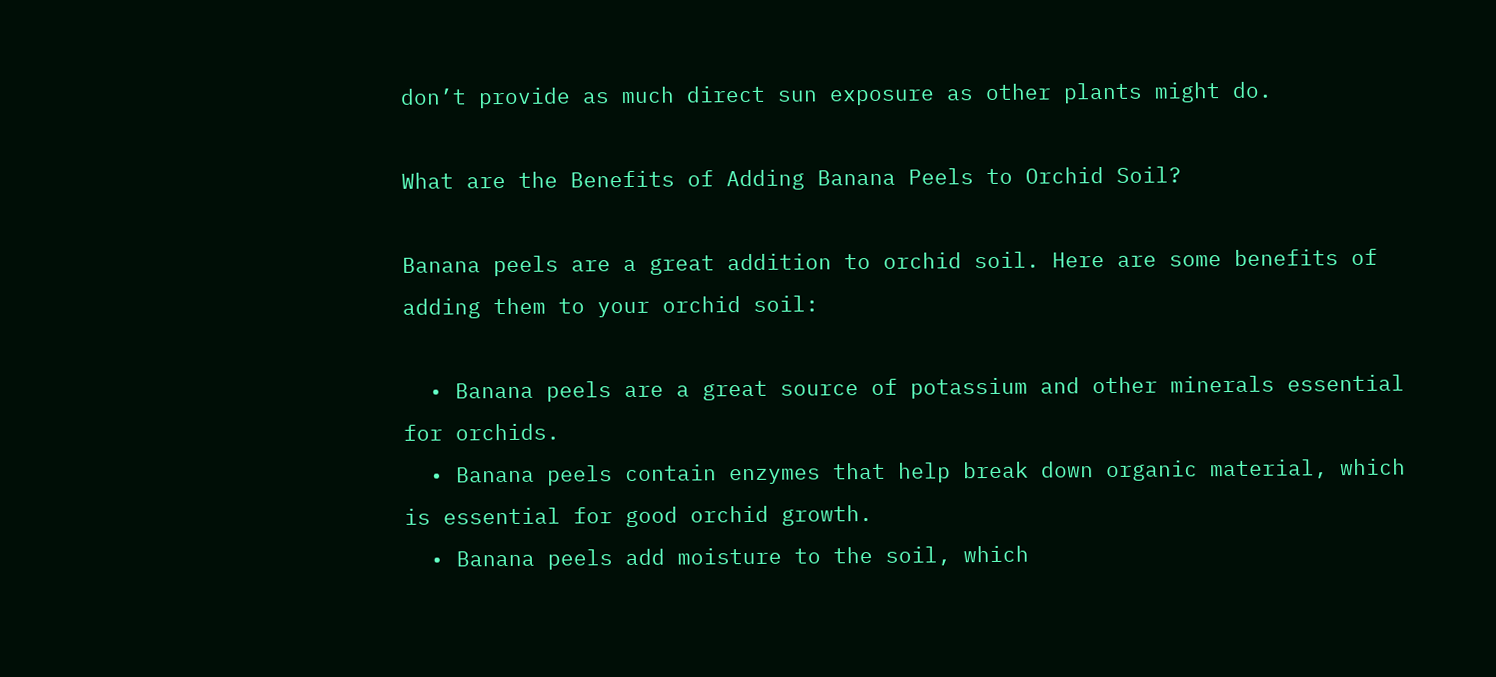don’t provide as much direct sun exposure as other plants might do.

What are the Benefits of Adding Banana Peels to Orchid Soil?

Banana peels are a great addition to orchid soil. Here are some benefits of adding them to your orchid soil:

  • Banana peels are a great source of potassium and other minerals essential for orchids.
  • Banana peels contain enzymes that help break down organic material, which is essential for good orchid growth.
  • Banana peels add moisture to the soil, which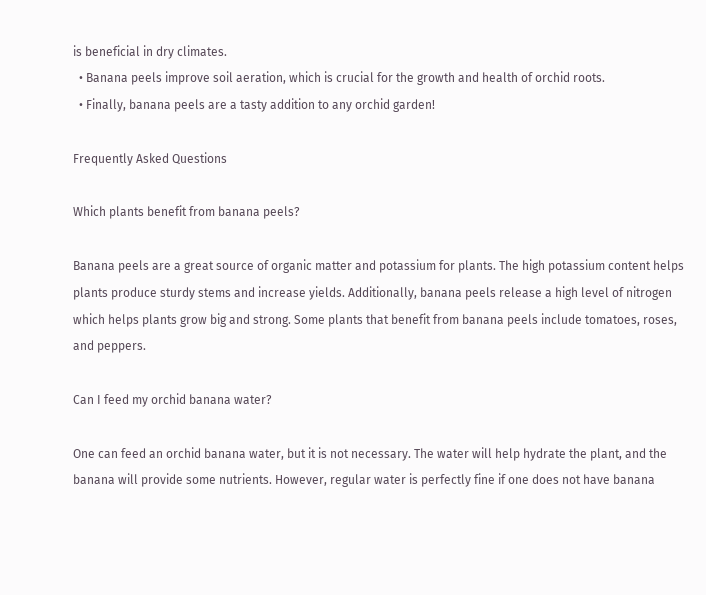is beneficial in dry climates.
  • Banana peels improve soil aeration, which is crucial for the growth and health of orchid roots.
  • Finally, banana peels are a tasty addition to any orchid garden!

Frequently Asked Questions

Which plants benefit from banana peels?

Banana peels are a great source of organic matter and potassium for plants. The high potassium content helps plants produce sturdy stems and increase yields. Additionally, banana peels release a high level of nitrogen which helps plants grow big and strong. Some plants that benefit from banana peels include tomatoes, roses, and peppers.

Can I feed my orchid banana water?

One can feed an orchid banana water, but it is not necessary. The water will help hydrate the plant, and the banana will provide some nutrients. However, regular water is perfectly fine if one does not have banana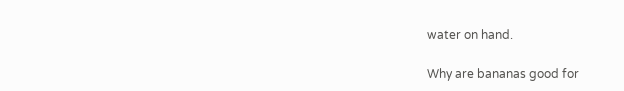water on hand.

Why are bananas good for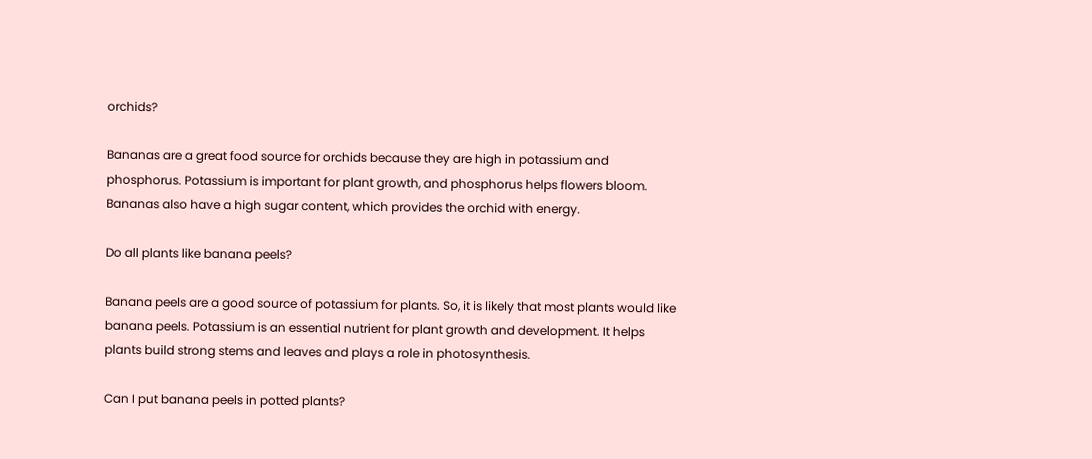orchids?

Bananas are a great food source for orchids because they are high in potassium and phosphorus. Potassium is important for plant growth, and phosphorus helps flowers bloom. Bananas also have a high sugar content, which provides the orchid with energy.

Do all plants like banana peels?

Banana peels are a good source of potassium for plants. So, it is likely that most plants would like banana peels. Potassium is an essential nutrient for plant growth and development. It helps plants build strong stems and leaves and plays a role in photosynthesis.

Can I put banana peels in potted plants?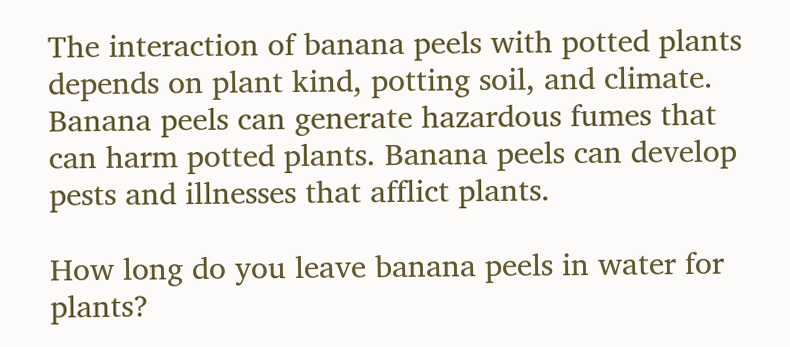The interaction of banana peels with potted plants depends on plant kind, potting soil, and climate. Banana peels can generate hazardous fumes that can harm potted plants. Banana peels can develop pests and illnesses that afflict plants.

How long do you leave banana peels in water for plants?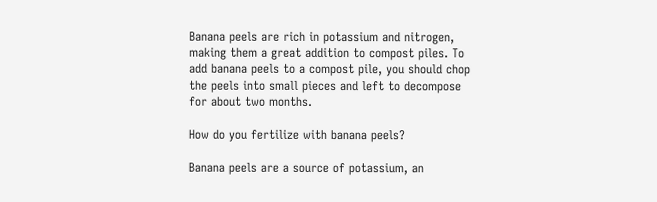Banana peels are rich in potassium and nitrogen, making them a great addition to compost piles. To add banana peels to a compost pile, you should chop the peels into small pieces and left to decompose for about two months.

How do you fertilize with banana peels?

Banana peels are a source of potassium, an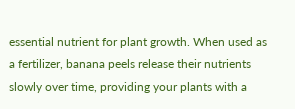essential nutrient for plant growth. When used as a fertilizer, banana peels release their nutrients slowly over time, providing your plants with a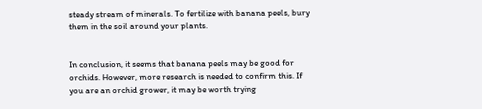steady stream of minerals. To fertilize with banana peels, bury them in the soil around your plants.


In conclusion, it seems that banana peels may be good for orchids. However, more research is needed to confirm this. If you are an orchid grower, it may be worth trying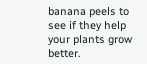banana peels to see if they help your plants grow better.